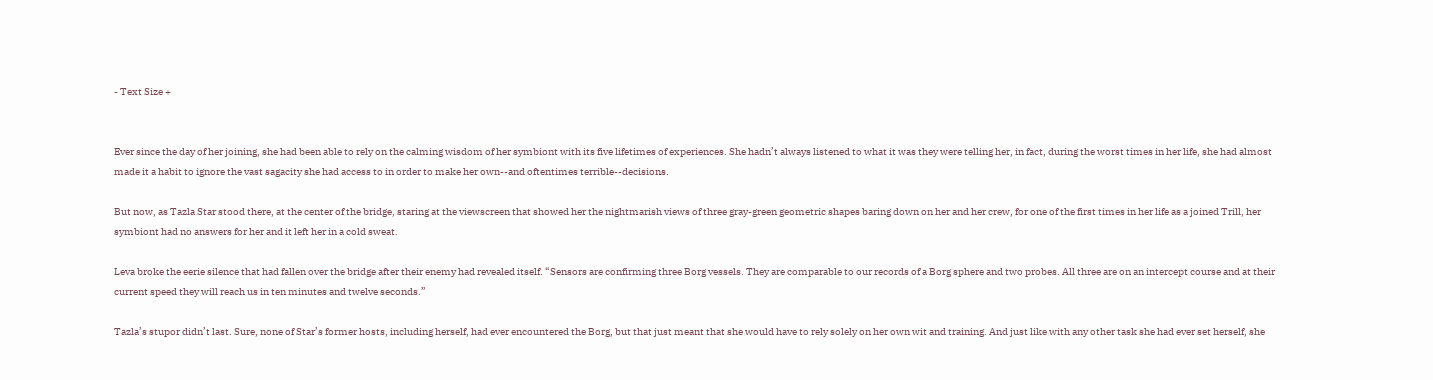- Text Size +


Ever since the day of her joining, she had been able to rely on the calming wisdom of her symbiont with its five lifetimes of experiences. She hadn’t always listened to what it was they were telling her, in fact, during the worst times in her life, she had almost made it a habit to ignore the vast sagacity she had access to in order to make her own--and oftentimes terrible--decisions.

But now, as Tazla Star stood there, at the center of the bridge, staring at the viewscreen that showed her the nightmarish views of three gray-green geometric shapes baring down on her and her crew, for one of the first times in her life as a joined Trill, her symbiont had no answers for her and it left her in a cold sweat.

Leva broke the eerie silence that had fallen over the bridge after their enemy had revealed itself. “Sensors are confirming three Borg vessels. They are comparable to our records of a Borg sphere and two probes. All three are on an intercept course and at their current speed they will reach us in ten minutes and twelve seconds.”

Tazla’s stupor didn’t last. Sure, none of Star’s former hosts, including herself, had ever encountered the Borg, but that just meant that she would have to rely solely on her own wit and training. And just like with any other task she had ever set herself, she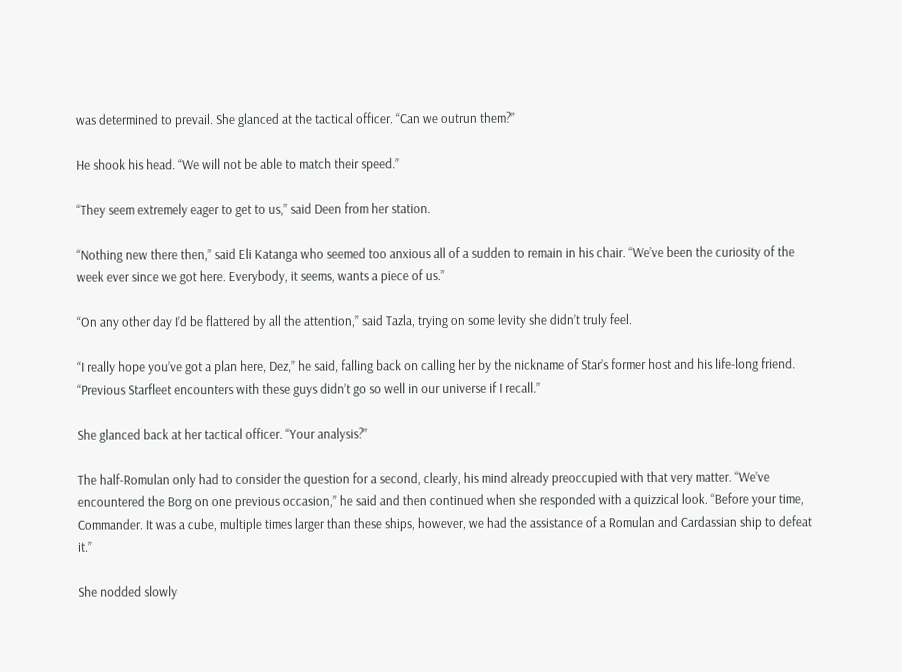was determined to prevail. She glanced at the tactical officer. “Can we outrun them?”

He shook his head. “We will not be able to match their speed.”

“They seem extremely eager to get to us,” said Deen from her station.

“Nothing new there then,” said Eli Katanga who seemed too anxious all of a sudden to remain in his chair. “We’ve been the curiosity of the week ever since we got here. Everybody, it seems, wants a piece of us.”

“On any other day I’d be flattered by all the attention,” said Tazla, trying on some levity she didn’t truly feel.

“I really hope you’ve got a plan here, Dez,” he said, falling back on calling her by the nickname of Star’s former host and his life-long friend. “Previous Starfleet encounters with these guys didn’t go so well in our universe if I recall.”

She glanced back at her tactical officer. “Your analysis?”

The half-Romulan only had to consider the question for a second, clearly, his mind already preoccupied with that very matter. “We’ve encountered the Borg on one previous occasion,” he said and then continued when she responded with a quizzical look. “Before your time, Commander. It was a cube, multiple times larger than these ships, however, we had the assistance of a Romulan and Cardassian ship to defeat it.”

She nodded slowly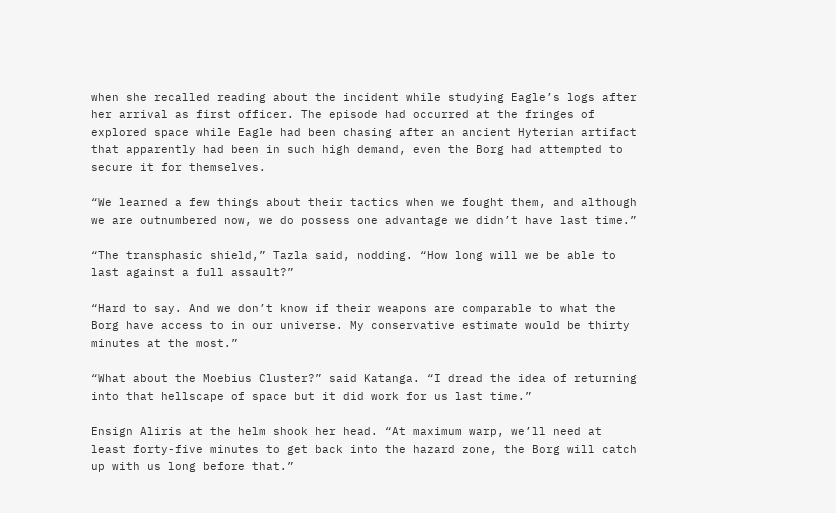when she recalled reading about the incident while studying Eagle’s logs after her arrival as first officer. The episode had occurred at the fringes of explored space while Eagle had been chasing after an ancient Hyterian artifact that apparently had been in such high demand, even the Borg had attempted to secure it for themselves.

“We learned a few things about their tactics when we fought them, and although we are outnumbered now, we do possess one advantage we didn’t have last time.”

“The transphasic shield,” Tazla said, nodding. “How long will we be able to last against a full assault?”

“Hard to say. And we don’t know if their weapons are comparable to what the Borg have access to in our universe. My conservative estimate would be thirty minutes at the most.”

“What about the Moebius Cluster?” said Katanga. “I dread the idea of returning into that hellscape of space but it did work for us last time.”

Ensign Aliris at the helm shook her head. “At maximum warp, we’ll need at least forty-five minutes to get back into the hazard zone, the Borg will catch up with us long before that.”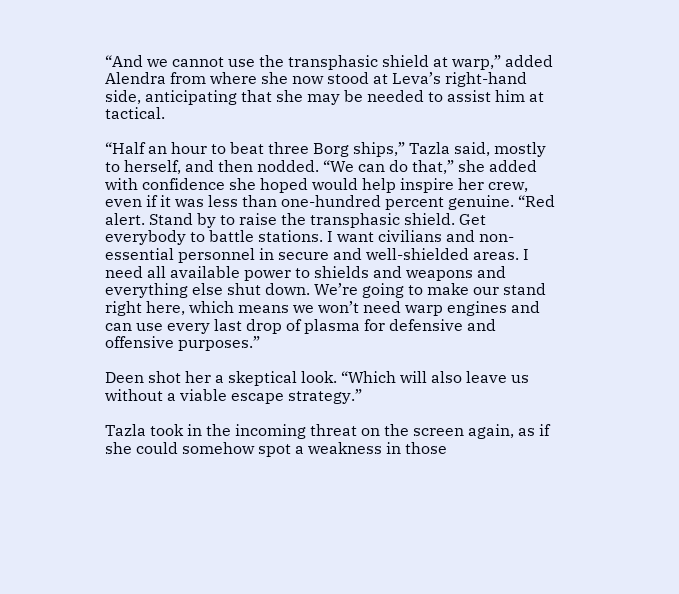“And we cannot use the transphasic shield at warp,” added Alendra from where she now stood at Leva’s right-hand side, anticipating that she may be needed to assist him at tactical.

“Half an hour to beat three Borg ships,” Tazla said, mostly to herself, and then nodded. “We can do that,” she added with confidence she hoped would help inspire her crew, even if it was less than one-hundred percent genuine. “Red alert. Stand by to raise the transphasic shield. Get everybody to battle stations. I want civilians and non-essential personnel in secure and well-shielded areas. I need all available power to shields and weapons and everything else shut down. We’re going to make our stand right here, which means we won’t need warp engines and can use every last drop of plasma for defensive and offensive purposes.”

Deen shot her a skeptical look. “Which will also leave us without a viable escape strategy.”

Tazla took in the incoming threat on the screen again, as if she could somehow spot a weakness in those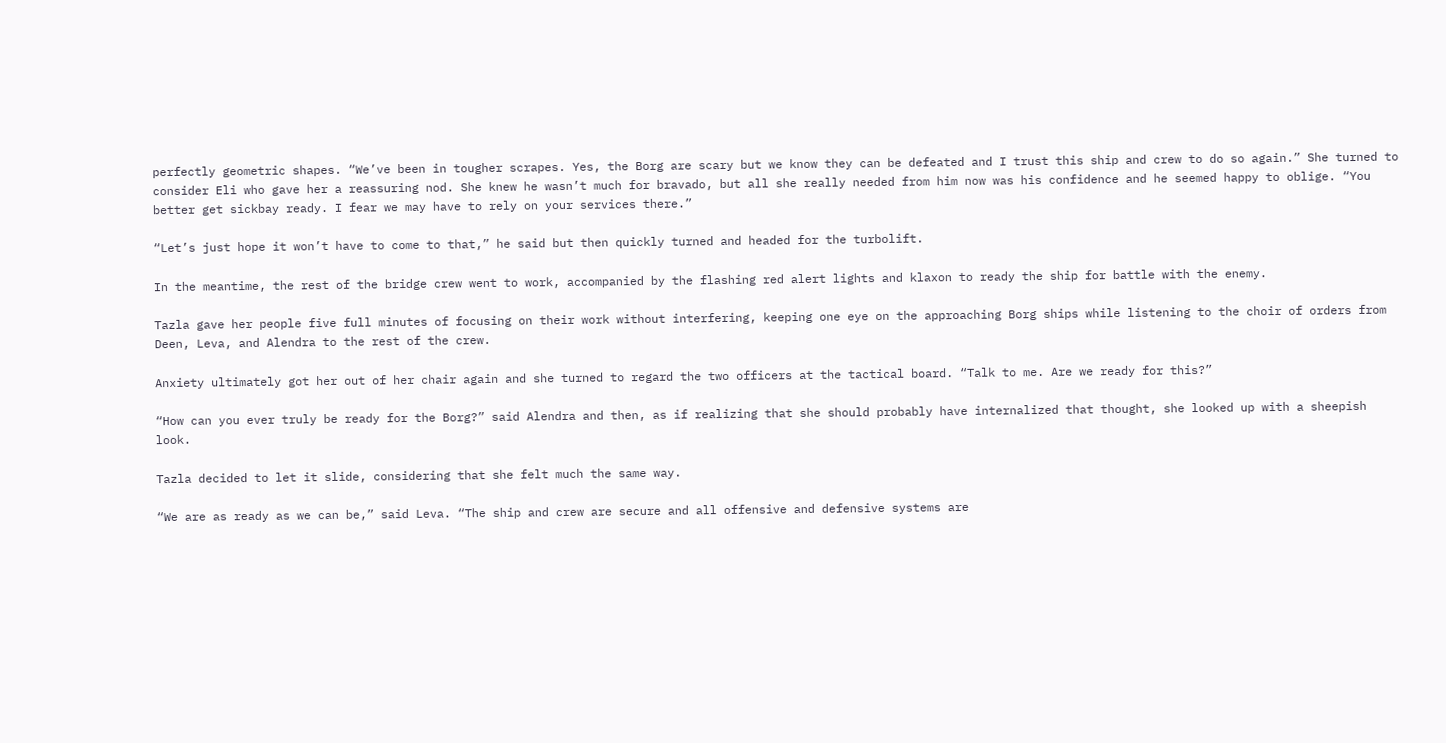perfectly geometric shapes. “We’ve been in tougher scrapes. Yes, the Borg are scary but we know they can be defeated and I trust this ship and crew to do so again.” She turned to consider Eli who gave her a reassuring nod. She knew he wasn’t much for bravado, but all she really needed from him now was his confidence and he seemed happy to oblige. “You better get sickbay ready. I fear we may have to rely on your services there.”

“Let’s just hope it won’t have to come to that,” he said but then quickly turned and headed for the turbolift.

In the meantime, the rest of the bridge crew went to work, accompanied by the flashing red alert lights and klaxon to ready the ship for battle with the enemy.

Tazla gave her people five full minutes of focusing on their work without interfering, keeping one eye on the approaching Borg ships while listening to the choir of orders from Deen, Leva, and Alendra to the rest of the crew.

Anxiety ultimately got her out of her chair again and she turned to regard the two officers at the tactical board. “Talk to me. Are we ready for this?”

“How can you ever truly be ready for the Borg?” said Alendra and then, as if realizing that she should probably have internalized that thought, she looked up with a sheepish look.

Tazla decided to let it slide, considering that she felt much the same way.

“We are as ready as we can be,” said Leva. “The ship and crew are secure and all offensive and defensive systems are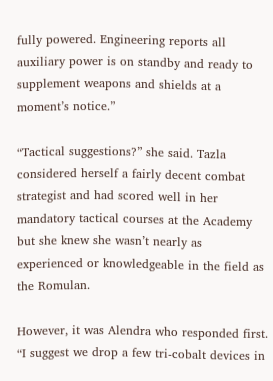fully powered. Engineering reports all auxiliary power is on standby and ready to supplement weapons and shields at a moment’s notice.”

“Tactical suggestions?” she said. Tazla considered herself a fairly decent combat strategist and had scored well in her mandatory tactical courses at the Academy but she knew she wasn’t nearly as experienced or knowledgeable in the field as the Romulan.

However, it was Alendra who responded first. “I suggest we drop a few tri-cobalt devices in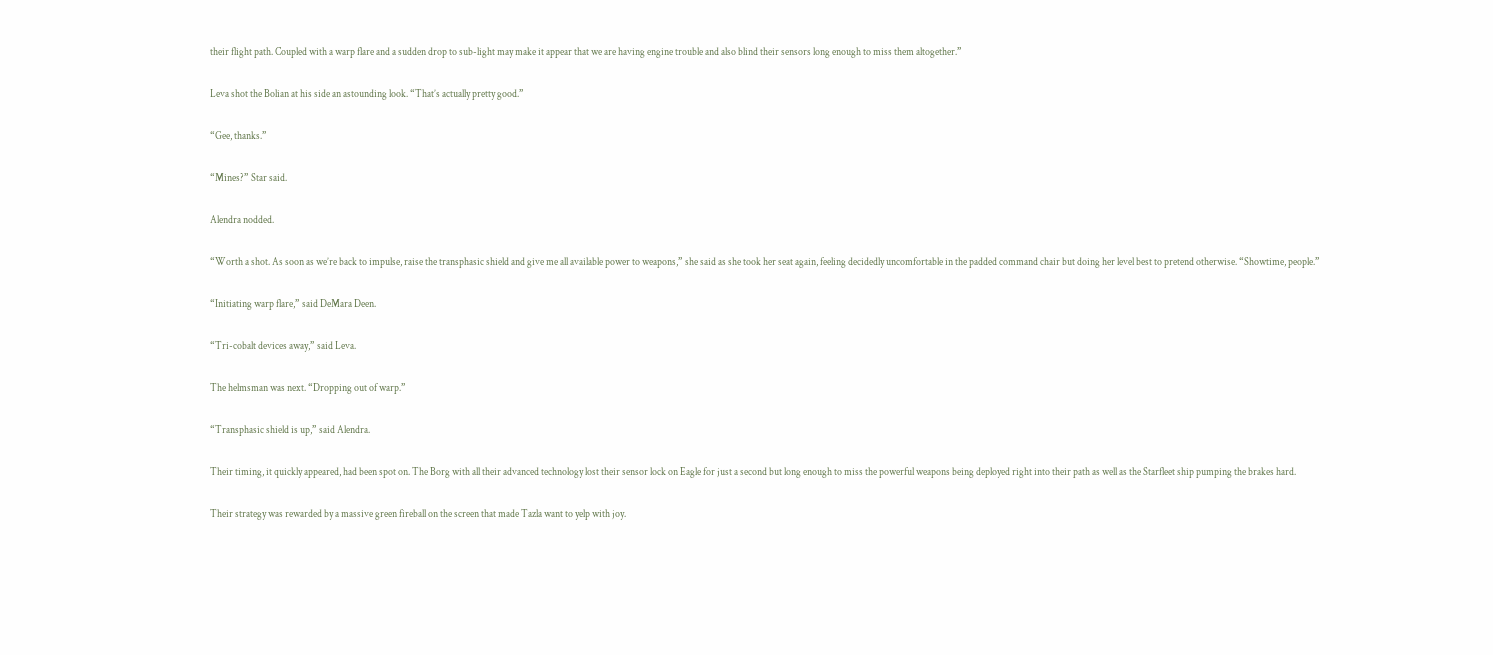their flight path. Coupled with a warp flare and a sudden drop to sub-light may make it appear that we are having engine trouble and also blind their sensors long enough to miss them altogether.”

Leva shot the Bolian at his side an astounding look. “That’s actually pretty good.”

“Gee, thanks.”

“Mines?” Star said.

Alendra nodded.

“Worth a shot. As soon as we’re back to impulse, raise the transphasic shield and give me all available power to weapons,” she said as she took her seat again, feeling decidedly uncomfortable in the padded command chair but doing her level best to pretend otherwise. “Showtime, people.”

“Initiating warp flare,” said DeMara Deen.

“Tri-cobalt devices away,” said Leva.

The helmsman was next. “Dropping out of warp.”

“Transphasic shield is up,” said Alendra.

Their timing, it quickly appeared, had been spot on. The Borg with all their advanced technology lost their sensor lock on Eagle for just a second but long enough to miss the powerful weapons being deployed right into their path as well as the Starfleet ship pumping the brakes hard.

Their strategy was rewarded by a massive green fireball on the screen that made Tazla want to yelp with joy.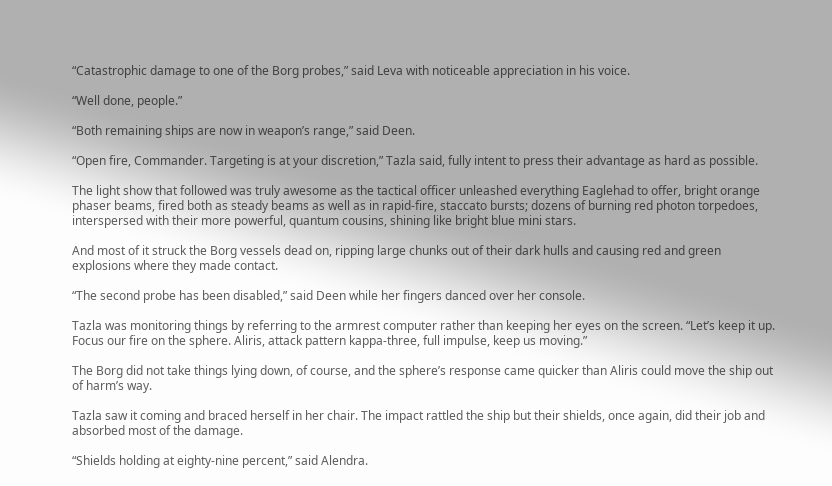“Catastrophic damage to one of the Borg probes,” said Leva with noticeable appreciation in his voice.

“Well done, people.”

“Both remaining ships are now in weapon’s range,” said Deen.

“Open fire, Commander. Targeting is at your discretion,” Tazla said, fully intent to press their advantage as hard as possible.

The light show that followed was truly awesome as the tactical officer unleashed everything Eaglehad to offer, bright orange phaser beams, fired both as steady beams as well as in rapid-fire, staccato bursts; dozens of burning red photon torpedoes, interspersed with their more powerful, quantum cousins, shining like bright blue mini stars.

And most of it struck the Borg vessels dead on, ripping large chunks out of their dark hulls and causing red and green explosions where they made contact.

“The second probe has been disabled,” said Deen while her fingers danced over her console.

Tazla was monitoring things by referring to the armrest computer rather than keeping her eyes on the screen. “Let’s keep it up. Focus our fire on the sphere. Aliris, attack pattern kappa-three, full impulse, keep us moving.”

The Borg did not take things lying down, of course, and the sphere’s response came quicker than Aliris could move the ship out of harm’s way.

Tazla saw it coming and braced herself in her chair. The impact rattled the ship but their shields, once again, did their job and absorbed most of the damage.

“Shields holding at eighty-nine percent,” said Alendra.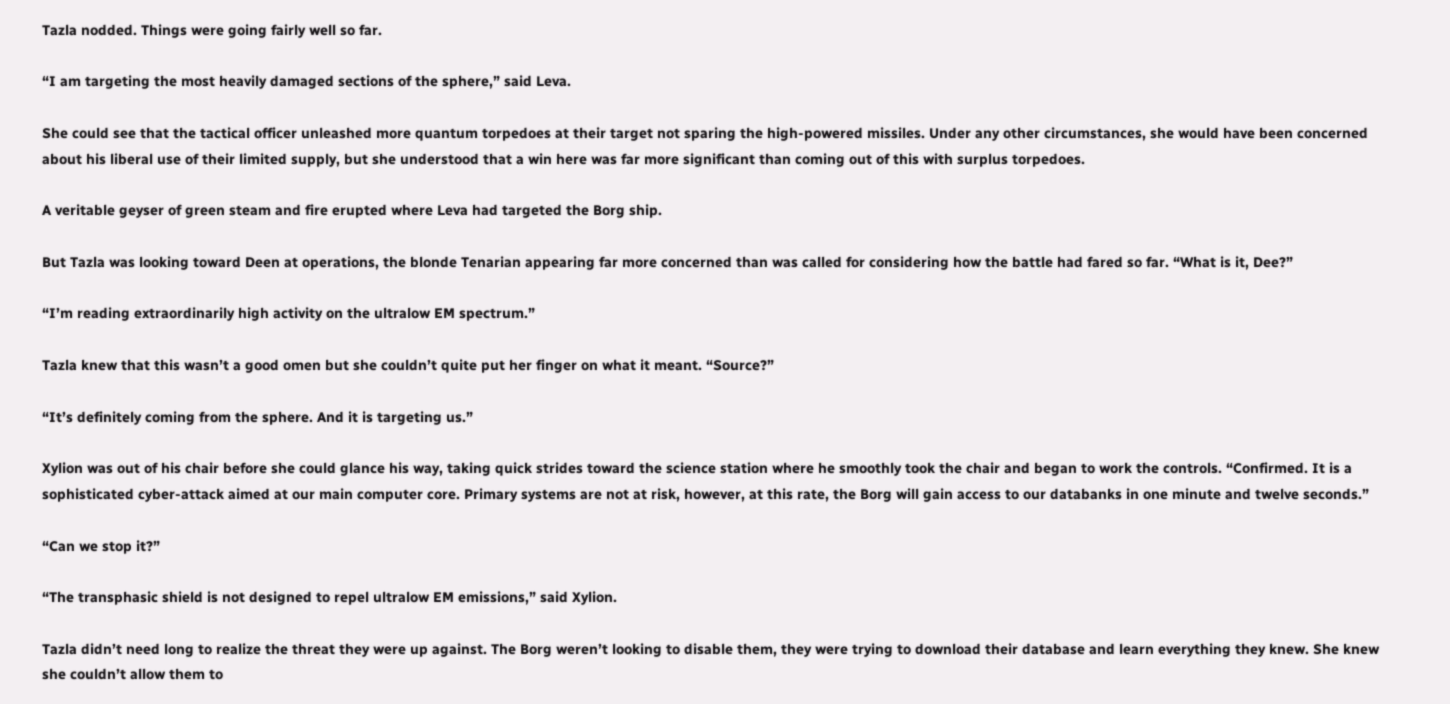Tazla nodded. Things were going fairly well so far.

“I am targeting the most heavily damaged sections of the sphere,” said Leva.

She could see that the tactical officer unleashed more quantum torpedoes at their target not sparing the high-powered missiles. Under any other circumstances, she would have been concerned about his liberal use of their limited supply, but she understood that a win here was far more significant than coming out of this with surplus torpedoes.

A veritable geyser of green steam and fire erupted where Leva had targeted the Borg ship.

But Tazla was looking toward Deen at operations, the blonde Tenarian appearing far more concerned than was called for considering how the battle had fared so far. “What is it, Dee?”

“I’m reading extraordinarily high activity on the ultralow EM spectrum.”

Tazla knew that this wasn’t a good omen but she couldn’t quite put her finger on what it meant. “Source?”

“It’s definitely coming from the sphere. And it is targeting us.”

Xylion was out of his chair before she could glance his way, taking quick strides toward the science station where he smoothly took the chair and began to work the controls. “Confirmed. It is a sophisticated cyber-attack aimed at our main computer core. Primary systems are not at risk, however, at this rate, the Borg will gain access to our databanks in one minute and twelve seconds.”

“Can we stop it?”

“The transphasic shield is not designed to repel ultralow EM emissions,” said Xylion.

Tazla didn’t need long to realize the threat they were up against. The Borg weren’t looking to disable them, they were trying to download their database and learn everything they knew. She knew she couldn’t allow them to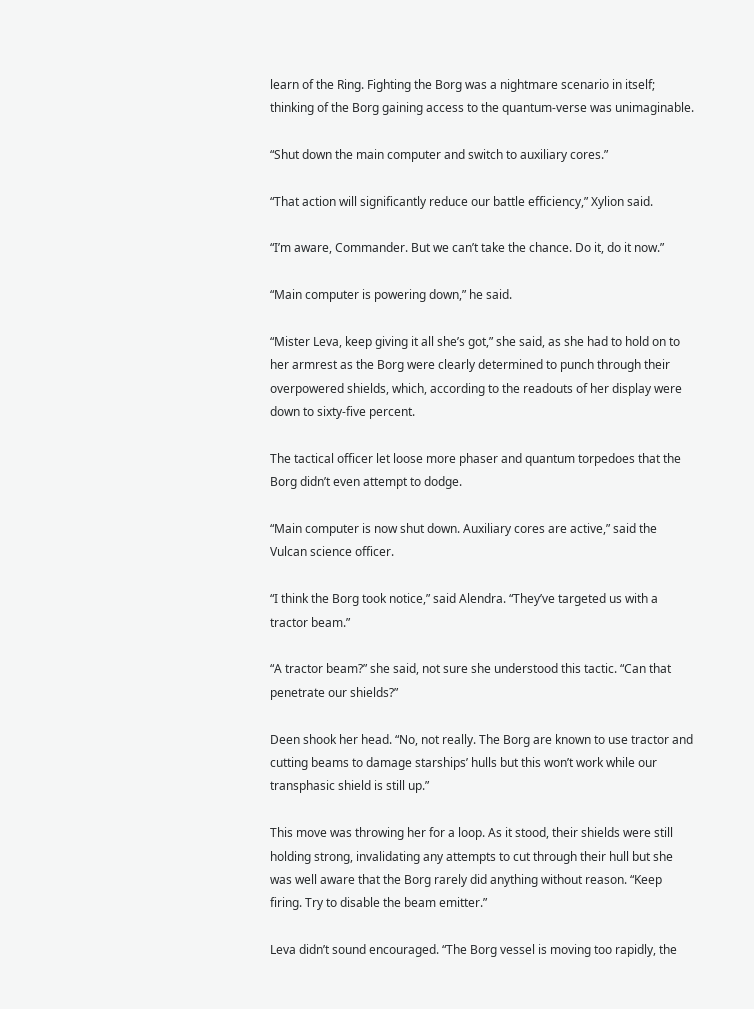learn of the Ring. Fighting the Borg was a nightmare scenario in itself; thinking of the Borg gaining access to the quantum-verse was unimaginable.

“Shut down the main computer and switch to auxiliary cores.”

“That action will significantly reduce our battle efficiency,” Xylion said.

“I’m aware, Commander. But we can’t take the chance. Do it, do it now.”

“Main computer is powering down,” he said.

“Mister Leva, keep giving it all she’s got,” she said, as she had to hold on to her armrest as the Borg were clearly determined to punch through their overpowered shields, which, according to the readouts of her display were down to sixty-five percent.

The tactical officer let loose more phaser and quantum torpedoes that the Borg didn’t even attempt to dodge.

“Main computer is now shut down. Auxiliary cores are active,” said the Vulcan science officer.

“I think the Borg took notice,” said Alendra. “They’ve targeted us with a tractor beam.”

“A tractor beam?” she said, not sure she understood this tactic. “Can that penetrate our shields?”

Deen shook her head. “No, not really. The Borg are known to use tractor and cutting beams to damage starships’ hulls but this won’t work while our transphasic shield is still up.”

This move was throwing her for a loop. As it stood, their shields were still holding strong, invalidating any attempts to cut through their hull but she was well aware that the Borg rarely did anything without reason. “Keep firing. Try to disable the beam emitter.”

Leva didn’t sound encouraged. “The Borg vessel is moving too rapidly, the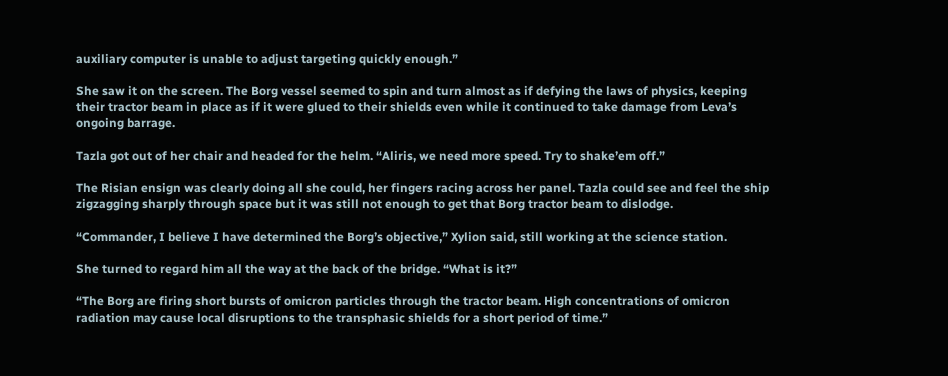auxiliary computer is unable to adjust targeting quickly enough.”

She saw it on the screen. The Borg vessel seemed to spin and turn almost as if defying the laws of physics, keeping their tractor beam in place as if it were glued to their shields even while it continued to take damage from Leva’s ongoing barrage.

Tazla got out of her chair and headed for the helm. “Aliris, we need more speed. Try to shake’em off.”

The Risian ensign was clearly doing all she could, her fingers racing across her panel. Tazla could see and feel the ship zigzagging sharply through space but it was still not enough to get that Borg tractor beam to dislodge.

“Commander, I believe I have determined the Borg’s objective,” Xylion said, still working at the science station.

She turned to regard him all the way at the back of the bridge. “What is it?”

“The Borg are firing short bursts of omicron particles through the tractor beam. High concentrations of omicron radiation may cause local disruptions to the transphasic shields for a short period of time.”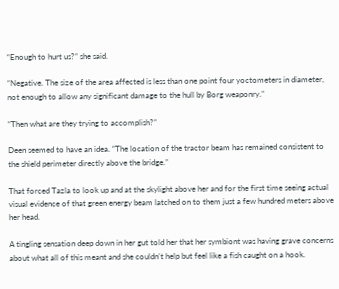“Enough to hurt us?” she said.

“Negative. The size of the area affected is less than one point four yoctometers in diameter, not enough to allow any significant damage to the hull by Borg weaponry.”

“Then what are they trying to accomplish?”

Deen seemed to have an idea. “The location of the tractor beam has remained consistent to the shield perimeter directly above the bridge.”

That forced Tazla to look up and at the skylight above her and for the first time seeing actual visual evidence of that green energy beam latched on to them just a few hundred meters above her head.

A tingling sensation deep down in her gut told her that her symbiont was having grave concerns about what all of this meant and she couldn’t help but feel like a fish caught on a hook.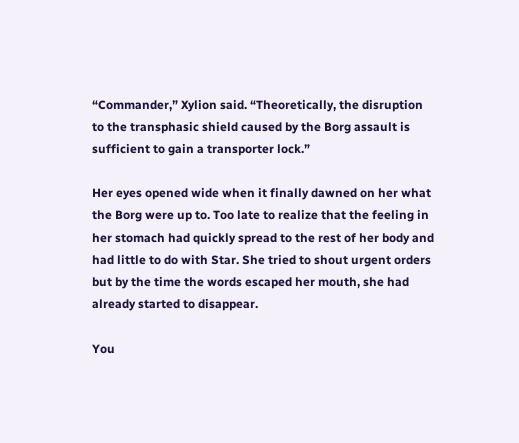“Commander,” Xylion said. “Theoretically, the disruption to the transphasic shield caused by the Borg assault is sufficient to gain a transporter lock.”

Her eyes opened wide when it finally dawned on her what the Borg were up to. Too late to realize that the feeling in her stomach had quickly spread to the rest of her body and had little to do with Star. She tried to shout urgent orders but by the time the words escaped her mouth, she had already started to disappear.

You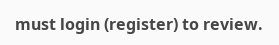must login (register) to review.